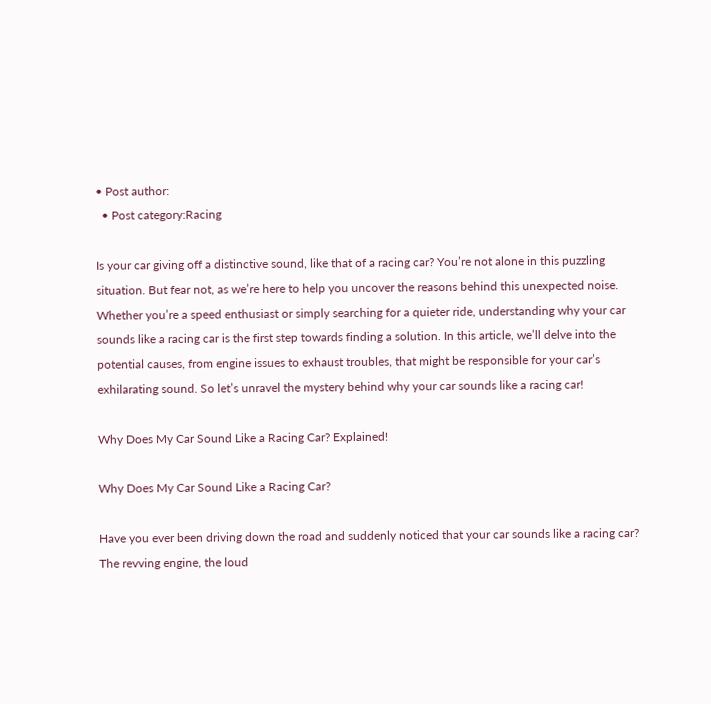• Post author:
  • Post category:Racing

Is your car giving off a distinctive sound, like that of a racing car? You’re not alone in this puzzling situation. But fear not, as we’re here to help you uncover the reasons behind this unexpected noise. Whether you’re a speed enthusiast or simply searching for a quieter ride, understanding why your car sounds like a racing car is the first step towards finding a solution. In this article, we’ll delve into the potential causes, from engine issues to exhaust troubles, that might be responsible for your car’s exhilarating sound. So let’s unravel the mystery behind why your car sounds like a racing car!

Why Does My Car Sound Like a Racing Car? Explained!

Why Does My Car Sound Like a Racing Car?

Have you ever been driving down the road and suddenly noticed that your car sounds like a racing car? The revving engine, the loud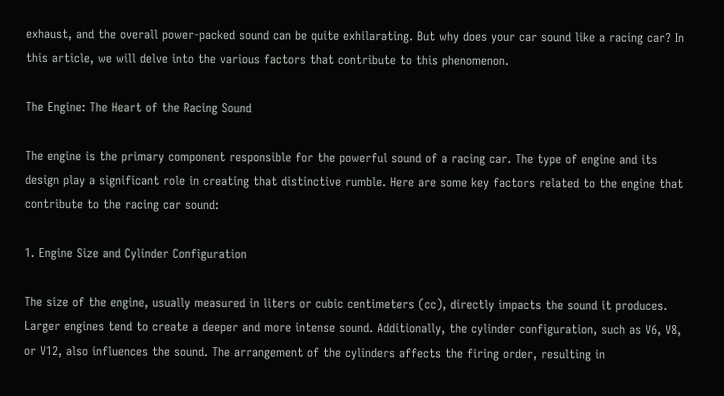exhaust, and the overall power-packed sound can be quite exhilarating. But why does your car sound like a racing car? In this article, we will delve into the various factors that contribute to this phenomenon.

The Engine: The Heart of the Racing Sound

The engine is the primary component responsible for the powerful sound of a racing car. The type of engine and its design play a significant role in creating that distinctive rumble. Here are some key factors related to the engine that contribute to the racing car sound:

1. Engine Size and Cylinder Configuration

The size of the engine, usually measured in liters or cubic centimeters (cc), directly impacts the sound it produces. Larger engines tend to create a deeper and more intense sound. Additionally, the cylinder configuration, such as V6, V8, or V12, also influences the sound. The arrangement of the cylinders affects the firing order, resulting in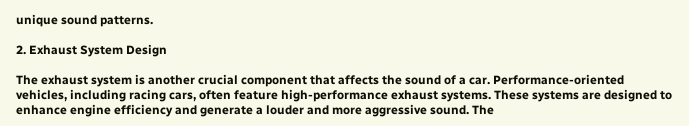unique sound patterns.

2. Exhaust System Design

The exhaust system is another crucial component that affects the sound of a car. Performance-oriented vehicles, including racing cars, often feature high-performance exhaust systems. These systems are designed to enhance engine efficiency and generate a louder and more aggressive sound. The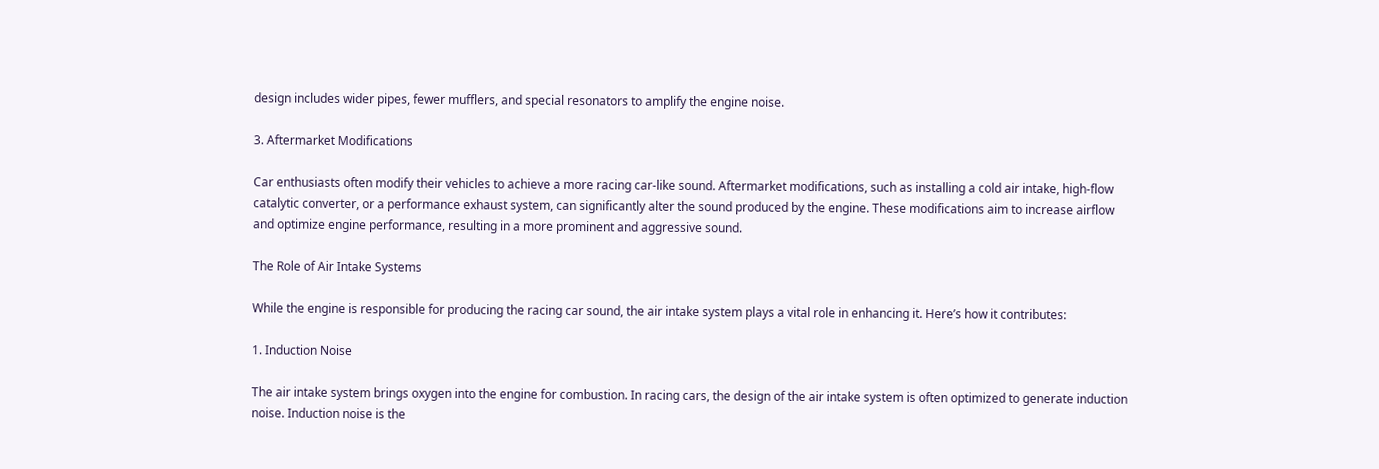design includes wider pipes, fewer mufflers, and special resonators to amplify the engine noise.

3. Aftermarket Modifications

Car enthusiasts often modify their vehicles to achieve a more racing car-like sound. Aftermarket modifications, such as installing a cold air intake, high-flow catalytic converter, or a performance exhaust system, can significantly alter the sound produced by the engine. These modifications aim to increase airflow and optimize engine performance, resulting in a more prominent and aggressive sound.

The Role of Air Intake Systems

While the engine is responsible for producing the racing car sound, the air intake system plays a vital role in enhancing it. Here’s how it contributes:

1. Induction Noise

The air intake system brings oxygen into the engine for combustion. In racing cars, the design of the air intake system is often optimized to generate induction noise. Induction noise is the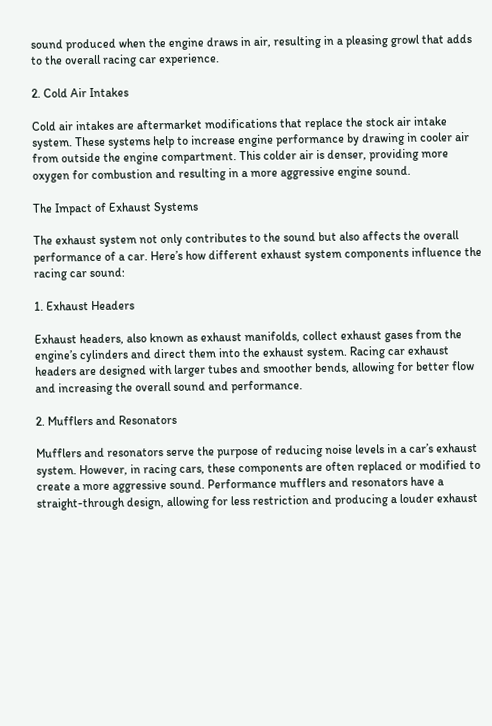sound produced when the engine draws in air, resulting in a pleasing growl that adds to the overall racing car experience.

2. Cold Air Intakes

Cold air intakes are aftermarket modifications that replace the stock air intake system. These systems help to increase engine performance by drawing in cooler air from outside the engine compartment. This colder air is denser, providing more oxygen for combustion and resulting in a more aggressive engine sound.

The Impact of Exhaust Systems

The exhaust system not only contributes to the sound but also affects the overall performance of a car. Here’s how different exhaust system components influence the racing car sound:

1. Exhaust Headers

Exhaust headers, also known as exhaust manifolds, collect exhaust gases from the engine’s cylinders and direct them into the exhaust system. Racing car exhaust headers are designed with larger tubes and smoother bends, allowing for better flow and increasing the overall sound and performance.

2. Mufflers and Resonators

Mufflers and resonators serve the purpose of reducing noise levels in a car’s exhaust system. However, in racing cars, these components are often replaced or modified to create a more aggressive sound. Performance mufflers and resonators have a straight-through design, allowing for less restriction and producing a louder exhaust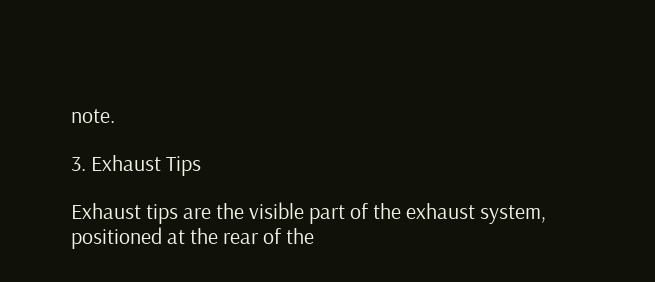note.

3. Exhaust Tips

Exhaust tips are the visible part of the exhaust system, positioned at the rear of the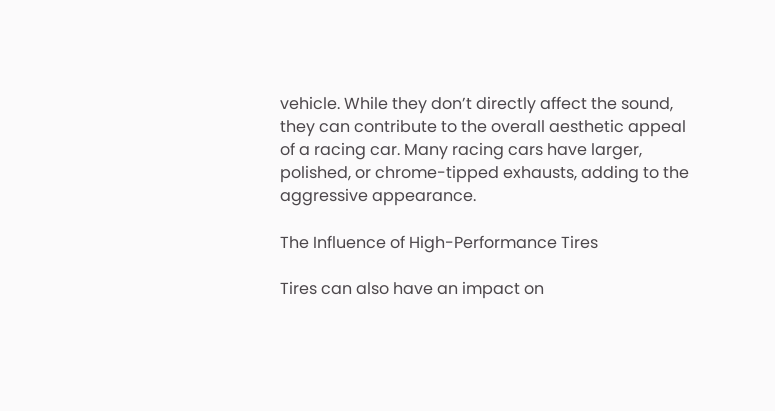vehicle. While they don’t directly affect the sound, they can contribute to the overall aesthetic appeal of a racing car. Many racing cars have larger, polished, or chrome-tipped exhausts, adding to the aggressive appearance.

The Influence of High-Performance Tires

Tires can also have an impact on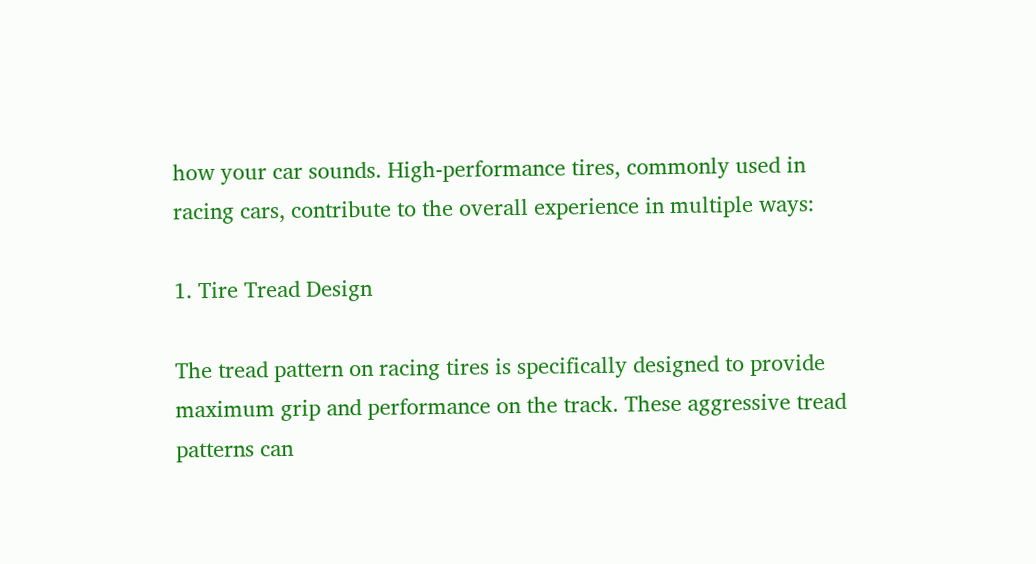how your car sounds. High-performance tires, commonly used in racing cars, contribute to the overall experience in multiple ways:

1. Tire Tread Design

The tread pattern on racing tires is specifically designed to provide maximum grip and performance on the track. These aggressive tread patterns can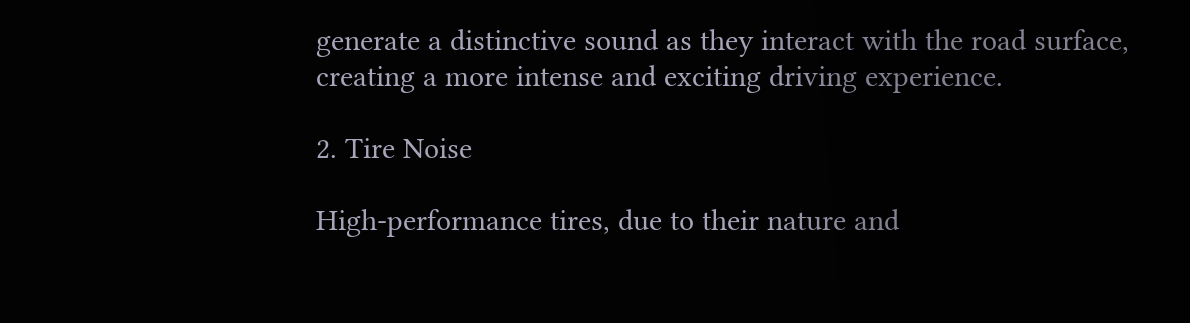generate a distinctive sound as they interact with the road surface, creating a more intense and exciting driving experience.

2. Tire Noise

High-performance tires, due to their nature and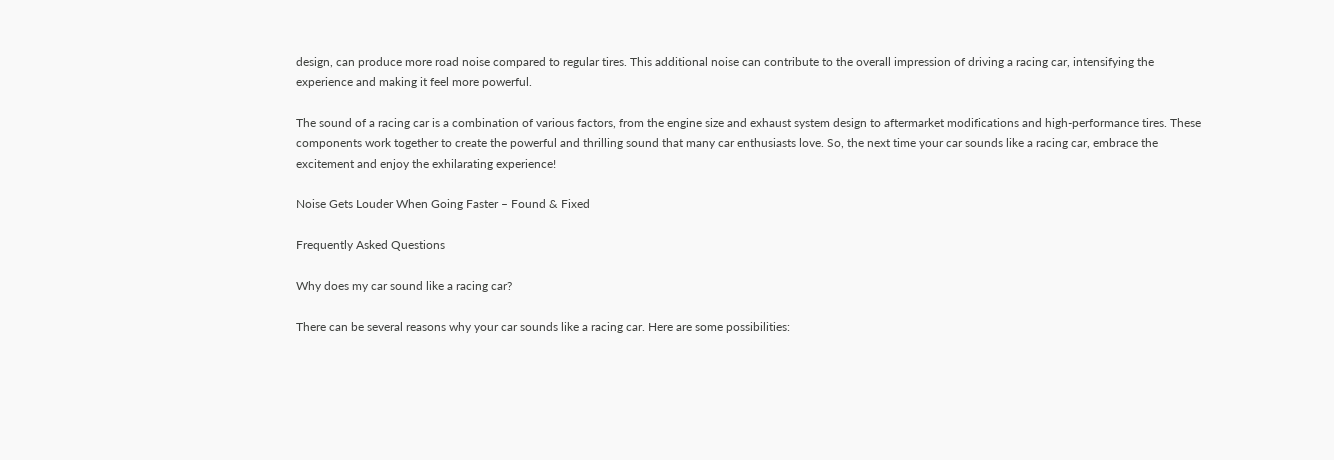design, can produce more road noise compared to regular tires. This additional noise can contribute to the overall impression of driving a racing car, intensifying the experience and making it feel more powerful.

The sound of a racing car is a combination of various factors, from the engine size and exhaust system design to aftermarket modifications and high-performance tires. These components work together to create the powerful and thrilling sound that many car enthusiasts love. So, the next time your car sounds like a racing car, embrace the excitement and enjoy the exhilarating experience!

Noise Gets Louder When Going Faster – Found & Fixed

Frequently Asked Questions

Why does my car sound like a racing car?

There can be several reasons why your car sounds like a racing car. Here are some possibilities: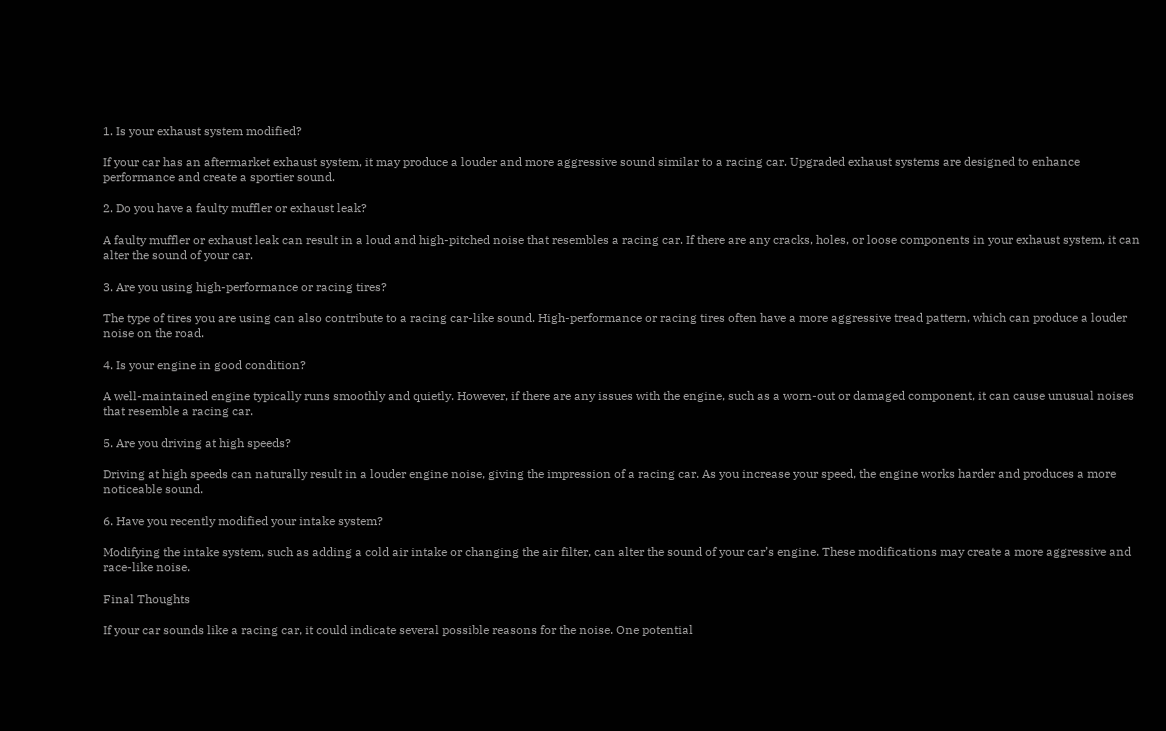1. Is your exhaust system modified?

If your car has an aftermarket exhaust system, it may produce a louder and more aggressive sound similar to a racing car. Upgraded exhaust systems are designed to enhance performance and create a sportier sound.

2. Do you have a faulty muffler or exhaust leak?

A faulty muffler or exhaust leak can result in a loud and high-pitched noise that resembles a racing car. If there are any cracks, holes, or loose components in your exhaust system, it can alter the sound of your car.

3. Are you using high-performance or racing tires?

The type of tires you are using can also contribute to a racing car-like sound. High-performance or racing tires often have a more aggressive tread pattern, which can produce a louder noise on the road.

4. Is your engine in good condition?

A well-maintained engine typically runs smoothly and quietly. However, if there are any issues with the engine, such as a worn-out or damaged component, it can cause unusual noises that resemble a racing car.

5. Are you driving at high speeds?

Driving at high speeds can naturally result in a louder engine noise, giving the impression of a racing car. As you increase your speed, the engine works harder and produces a more noticeable sound.

6. Have you recently modified your intake system?

Modifying the intake system, such as adding a cold air intake or changing the air filter, can alter the sound of your car’s engine. These modifications may create a more aggressive and race-like noise.

Final Thoughts

If your car sounds like a racing car, it could indicate several possible reasons for the noise. One potential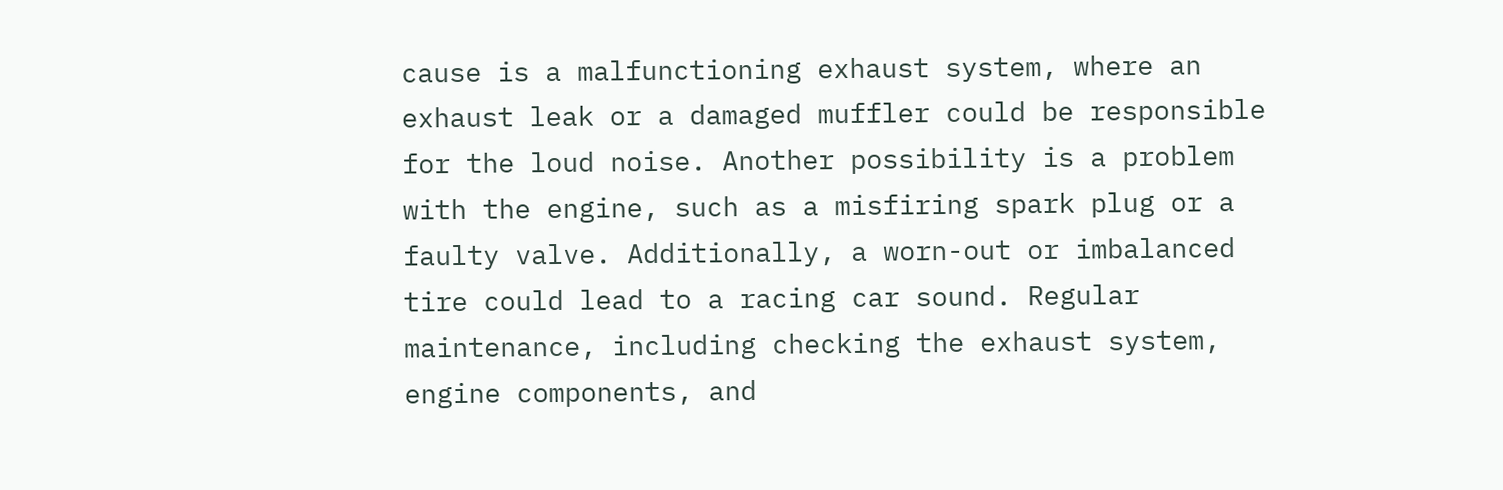cause is a malfunctioning exhaust system, where an exhaust leak or a damaged muffler could be responsible for the loud noise. Another possibility is a problem with the engine, such as a misfiring spark plug or a faulty valve. Additionally, a worn-out or imbalanced tire could lead to a racing car sound. Regular maintenance, including checking the exhaust system, engine components, and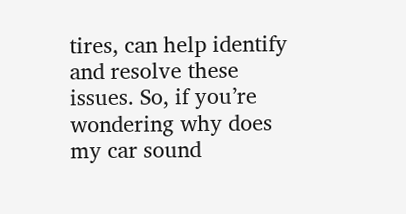tires, can help identify and resolve these issues. So, if you’re wondering why does my car sound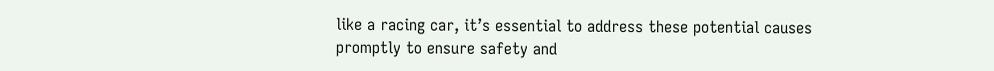like a racing car, it’s essential to address these potential causes promptly to ensure safety and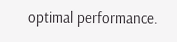optimal performance.